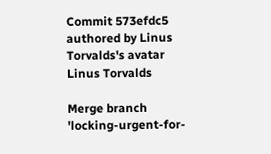Commit 573efdc5 authored by Linus Torvalds's avatar Linus Torvalds

Merge branch 'locking-urgent-for-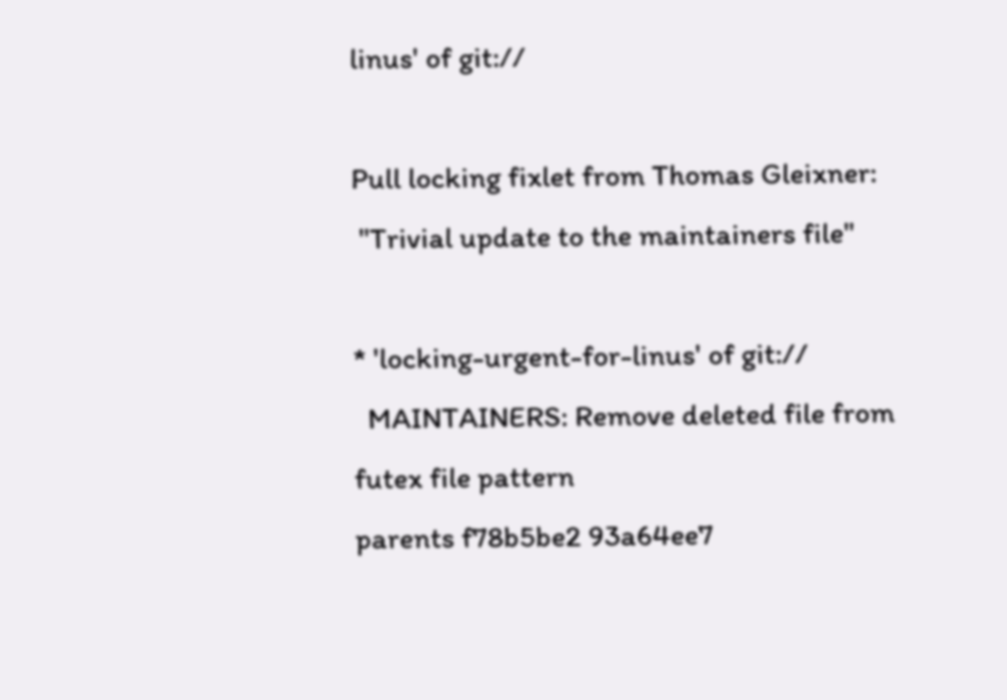linus' of git://

Pull locking fixlet from Thomas Gleixner:
 "Trivial update to the maintainers file"

* 'locking-urgent-for-linus' of git://
  MAINTAINERS: Remove deleted file from futex file pattern
parents f78b5be2 93a64ee7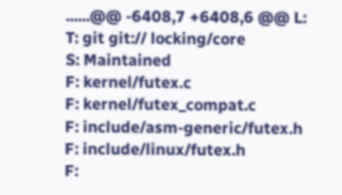......@@ -6408,7 +6408,6 @@ L:
T: git git:// locking/core
S: Maintained
F: kernel/futex.c
F: kernel/futex_compat.c
F: include/asm-generic/futex.h
F: include/linux/futex.h
F: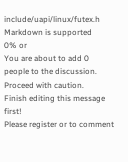include/uapi/linux/futex.h
Markdown is supported
0% or
You are about to add 0 people to the discussion. Proceed with caution.
Finish editing this message first!
Please register or to comment